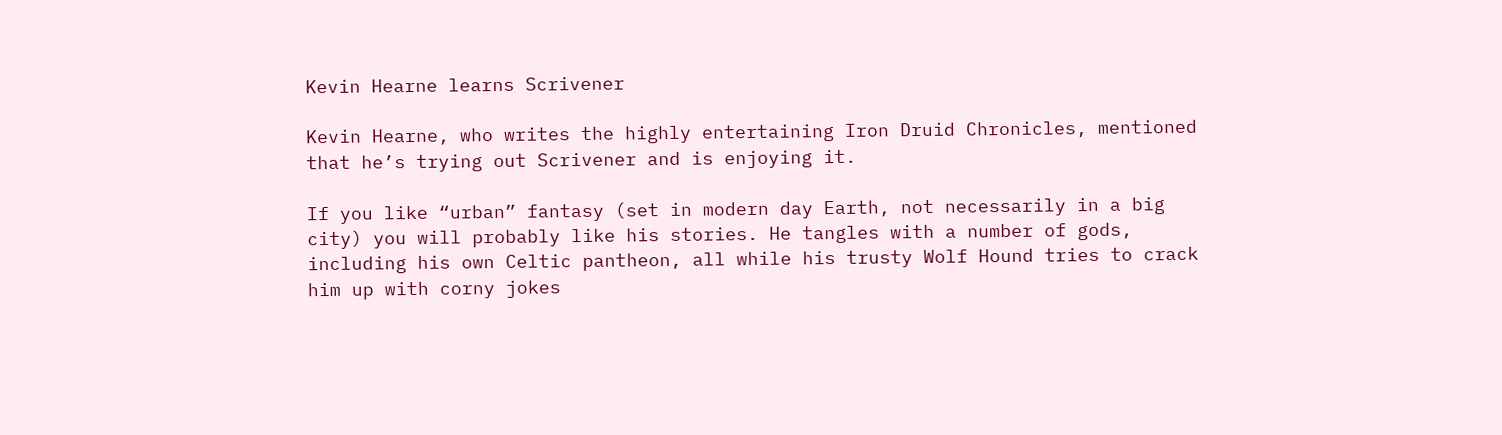Kevin Hearne learns Scrivener

Kevin Hearne, who writes the highly entertaining Iron Druid Chronicles, mentioned that he’s trying out Scrivener and is enjoying it.

If you like “urban” fantasy (set in modern day Earth, not necessarily in a big city) you will probably like his stories. He tangles with a number of gods, including his own Celtic pantheon, all while his trusty Wolf Hound tries to crack him up with corny jokes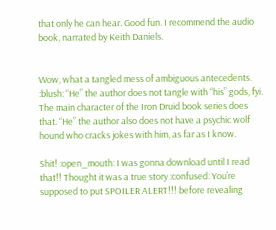that only he can hear. Good fun. I recommend the audio book, narrated by Keith Daniels.


Wow, what a tangled mess of ambiguous antecedents. :blush: “He” the author does not tangle with “his” gods, fyi. The main character of the Iron Druid book series does that. “He” the author also does not have a psychic wolf hound who cracks jokes with him, as far as I know.

Shit! :open_mouth: I was gonna download until I read that!! Thought it was a true story :confused: You’re supposed to put SPOILER ALERT!!! before revealing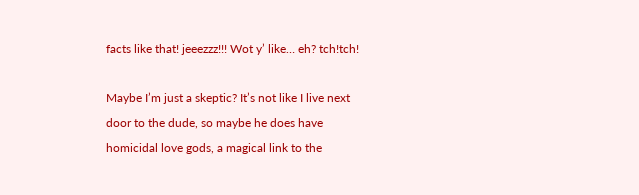facts like that! jeeezzz!!! Wot y’ like… eh? tch!tch!

Maybe I’m just a skeptic? It’s not like I live next door to the dude, so maybe he does have homicidal love gods, a magical link to the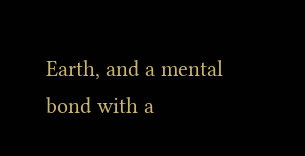Earth, and a mental bond with a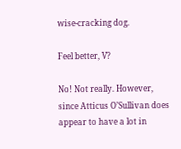wise-cracking dog.

Feel better, V?

No! Not really. However, since Atticus O’Sullivan does appear to have a lot in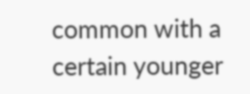common with a certain younger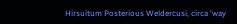Hirsuitum Posterious Weldercusi, circa 'way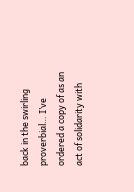back in the swirling proverbial… I’ve ordered a copy of as an act of solidarity with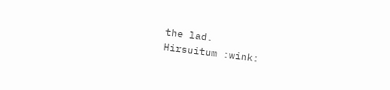the lad.
Hirsuitum :wink: